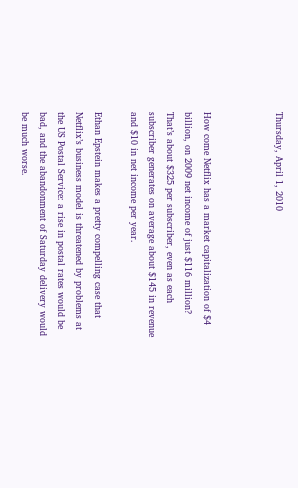Thursday, April 1, 2010



How come Netflix has a market capitalization of $4 billion, on 2009 net income of just $116 million? That’s about $325 per subscriber, even as each subscriber generates on average about $145 in revenue and $10 in net income per year.

Ethan Epstein makes a pretty compelling case that Netflix’s business model is threatened by problems at the US Postal Service: a rise in postal rates would be bad, and the abandonment of Saturday delivery would be much worse.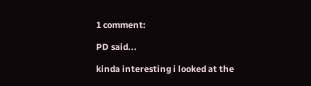1 comment:

PD said...

kinda interesting i looked at the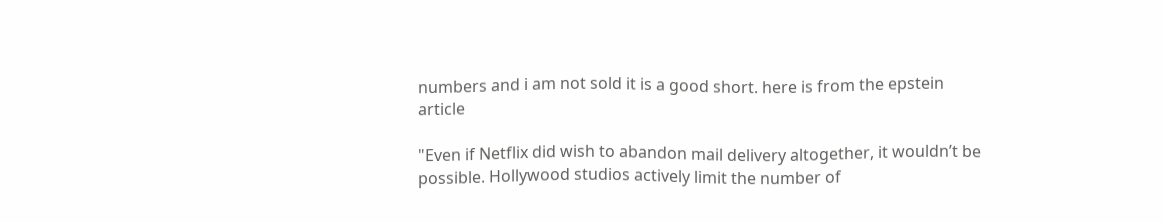numbers and i am not sold it is a good short. here is from the epstein article

"Even if Netflix did wish to abandon mail delivery altogether, it wouldn’t be possible. Hollywood studios actively limit the number of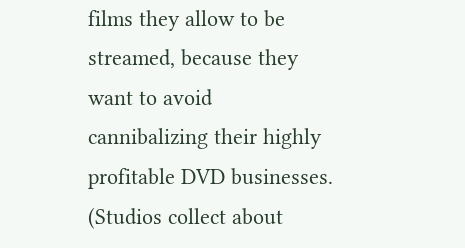films they allow to be streamed, because they want to avoid cannibalizing their highly profitable DVD businesses. (Studios collect about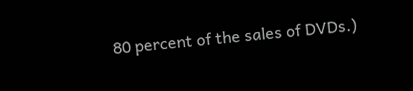80 percent of the sales of DVDs.)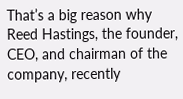That’s a big reason why Reed Hastings, the founder, CEO, and chairman of the company, recently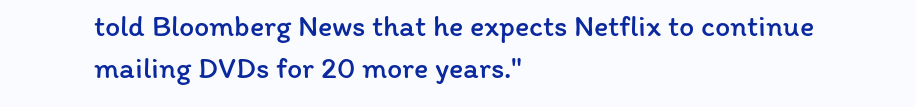told Bloomberg News that he expects Netflix to continue mailing DVDs for 20 more years."